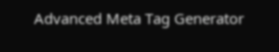Advanced Meta Tag Generator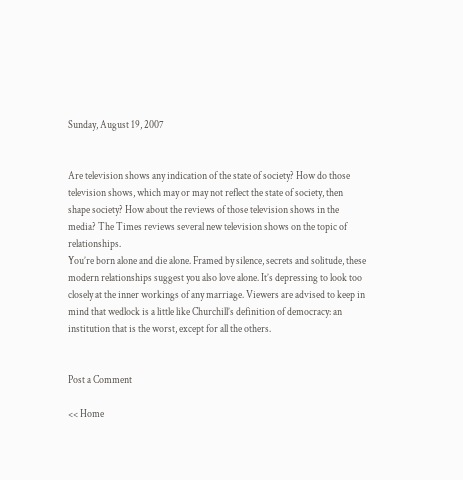Sunday, August 19, 2007


Are television shows any indication of the state of society? How do those television shows, which may or may not reflect the state of society, then shape society? How about the reviews of those television shows in the media? The Times reviews several new television shows on the topic of relationships.
You’re born alone and die alone. Framed by silence, secrets and solitude, these modern relationships suggest you also love alone. It’s depressing to look too closely at the inner workings of any marriage. Viewers are advised to keep in mind that wedlock is a little like Churchill’s definition of democracy: an institution that is the worst, except for all the others.


Post a Comment

<< Home